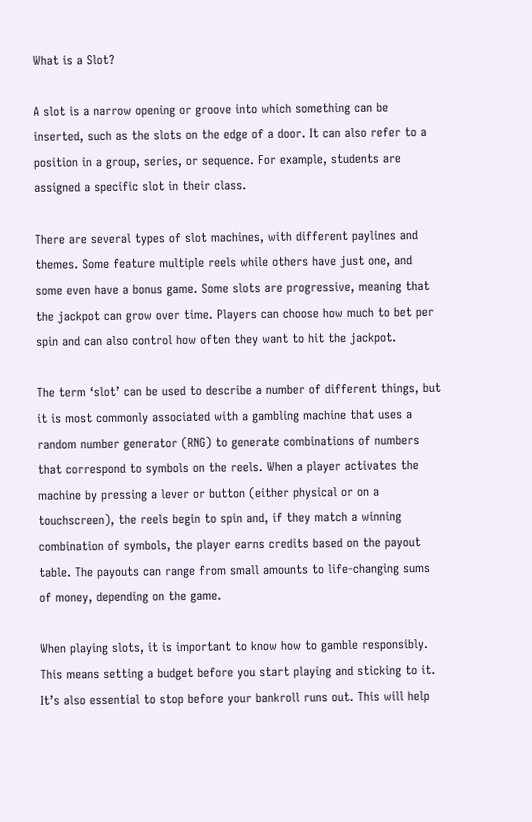What is a Slot?

A slot is a narrow opening or groove into which something can be inserted, such as the slots on the edge of a door. It can also refer to a position in a group, series, or sequence. For example, students are assigned a specific slot in their class.

There are several types of slot machines, with different paylines and themes. Some feature multiple reels while others have just one, and some even have a bonus game. Some slots are progressive, meaning that the jackpot can grow over time. Players can choose how much to bet per spin and can also control how often they want to hit the jackpot.

The term ‘slot’ can be used to describe a number of different things, but it is most commonly associated with a gambling machine that uses a random number generator (RNG) to generate combinations of numbers that correspond to symbols on the reels. When a player activates the machine by pressing a lever or button (either physical or on a touchscreen), the reels begin to spin and, if they match a winning combination of symbols, the player earns credits based on the payout table. The payouts can range from small amounts to life-changing sums of money, depending on the game.

When playing slots, it is important to know how to gamble responsibly. This means setting a budget before you start playing and sticking to it. It’s also essential to stop before your bankroll runs out. This will help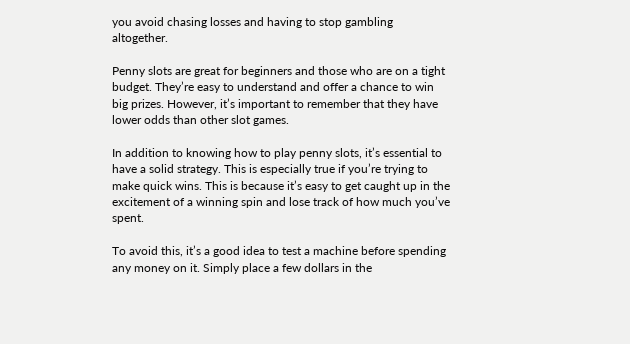you avoid chasing losses and having to stop gambling altogether.

Penny slots are great for beginners and those who are on a tight budget. They’re easy to understand and offer a chance to win big prizes. However, it’s important to remember that they have lower odds than other slot games.

In addition to knowing how to play penny slots, it’s essential to have a solid strategy. This is especially true if you’re trying to make quick wins. This is because it’s easy to get caught up in the excitement of a winning spin and lose track of how much you’ve spent.

To avoid this, it’s a good idea to test a machine before spending any money on it. Simply place a few dollars in the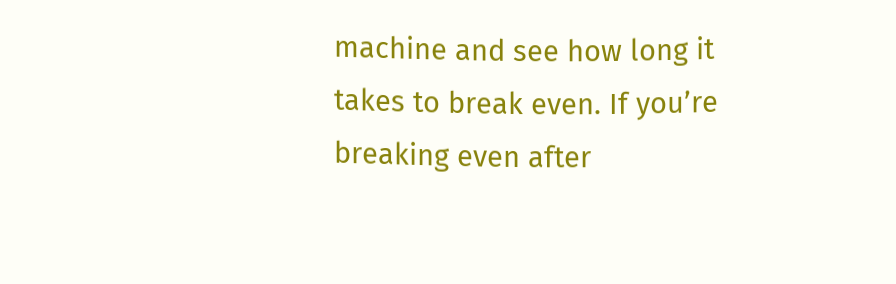machine and see how long it takes to break even. If you’re breaking even after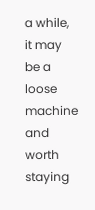a while, it may be a loose machine and worth staying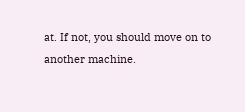at. If not, you should move on to another machine.